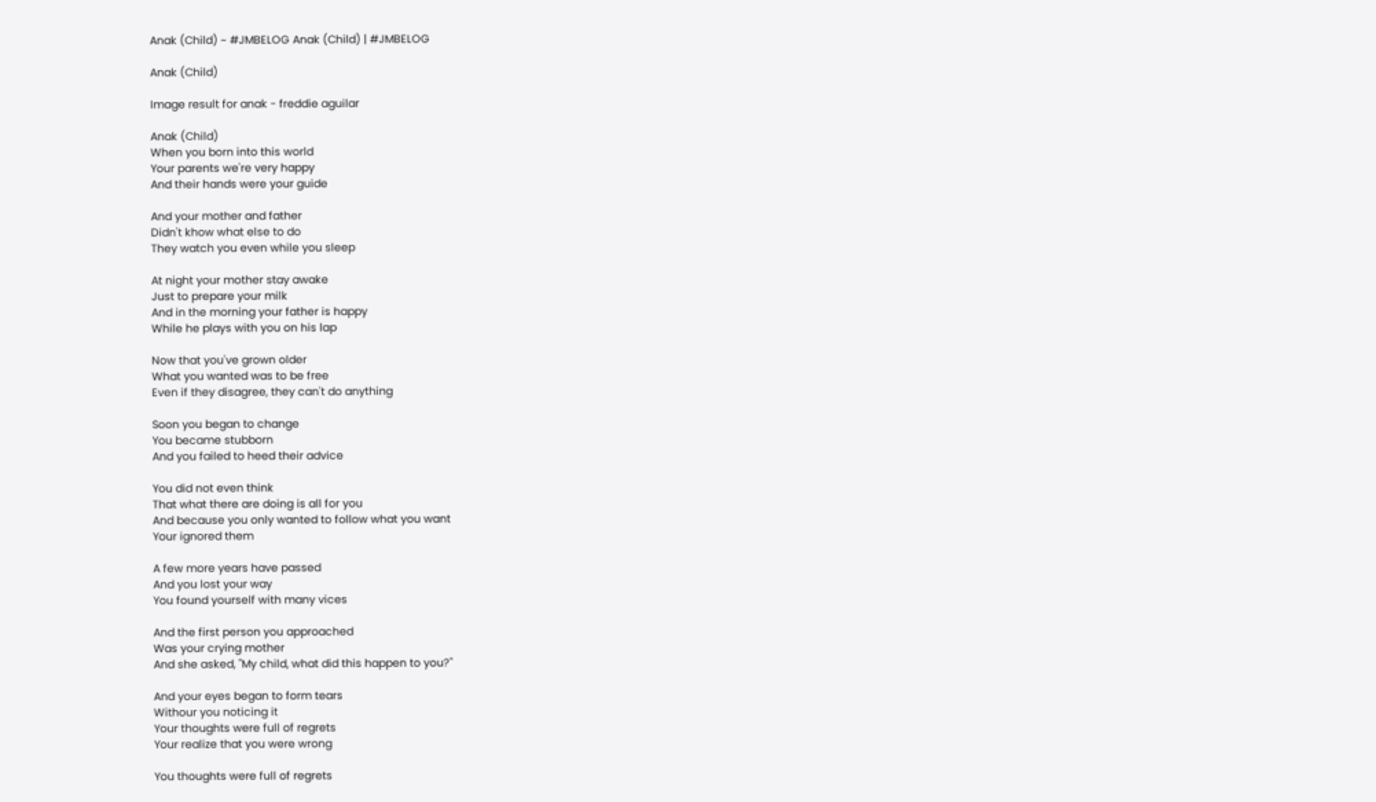Anak (Child) ~ #JMBELOG Anak (Child) | #JMBELOG

Anak (Child)

Image result for anak - freddie aguilar

Anak (Child)
When you born into this world
Your parents we're very happy
And their hands were your guide

And your mother and father
Didn't khow what else to do
They watch you even while you sleep

At night your mother stay awake
Just to prepare your milk
And in the morning your father is happy
While he plays with you on his lap

Now that you've grown older
What you wanted was to be free
Even if they disagree, they can't do anything

Soon you began to change
You became stubborn
And you failed to heed their advice

You did not even think
That what there are doing is all for you
And because you only wanted to follow what you want
Your ignored them

A few more years have passed
And you lost your way
You found yourself with many vices

And the first person you approached
Was your crying mother
And she asked, "My child, what did this happen to you?"

And your eyes began to form tears
Withour you noticing it
Your thoughts were full of regrets
Your realize that you were wrong

You thoughts were full of regrets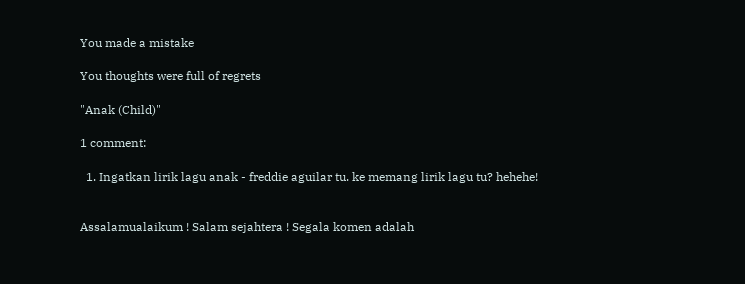You made a mistake

You thoughts were full of regrets

"Anak (Child)"

1 comment:

  1. Ingatkan lirik lagu anak - freddie aguilar tu. ke memang lirik lagu tu? hehehe!


Assalamualaikum ! Salam sejahtera ! Segala komen adalah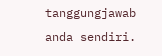tanggungjawab anda sendiri.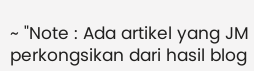~ "Note : Ada artikel yang JM perkongsikan dari hasil blog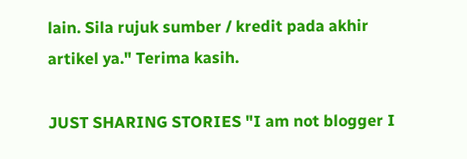lain. Sila rujuk sumber / kredit pada akhir artikel ya." Terima kasih.

JUST SHARING STORIES "I am not blogger I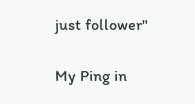just follower"

My Ping in